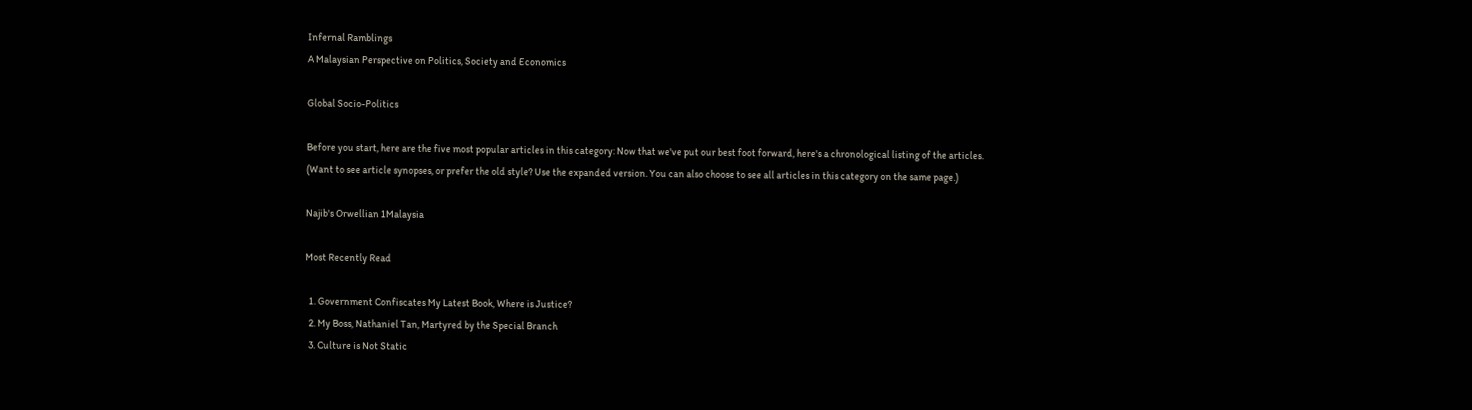Infernal Ramblings
A Malaysian Perspective on Politics, Society and Economics

Global Socio-Politics

Before you start, here are the five most popular articles in this category: Now that we've put our best foot forward, here's a chronological listing of the articles.
(Want to see article synopses, or prefer the old style? Use the expanded version. You can also choose to see all articles in this category on the same page.)

Najib's Orwellian 1Malaysia

Most Recently Read

  1. Government Confiscates My Latest Book, Where is Justice?
  2. My Boss, Nathaniel Tan, Martyred by the Special Branch
  3. Culture is Not Static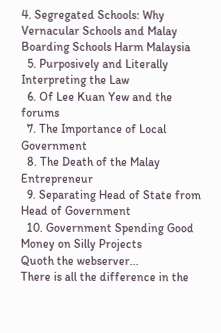4. Segregated Schools: Why Vernacular Schools and Malay Boarding Schools Harm Malaysia
  5. Purposively and Literally Interpreting the Law
  6. Of Lee Kuan Yew and the forums
  7. The Importance of Local Government
  8. The Death of the Malay Entrepreneur
  9. Separating Head of State from Head of Government
  10. Government Spending Good Money on Silly Projects
Quoth the webserver...
There is all the difference in the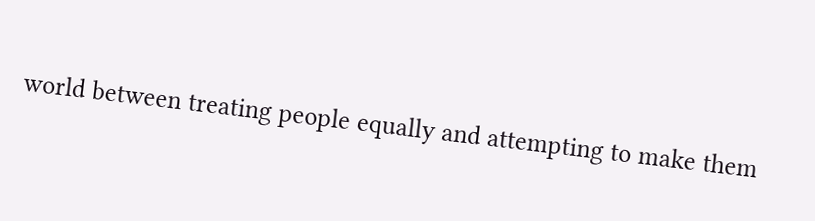world between treating people equally and attempting to make them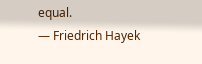equal.
— Friedrich Hayek